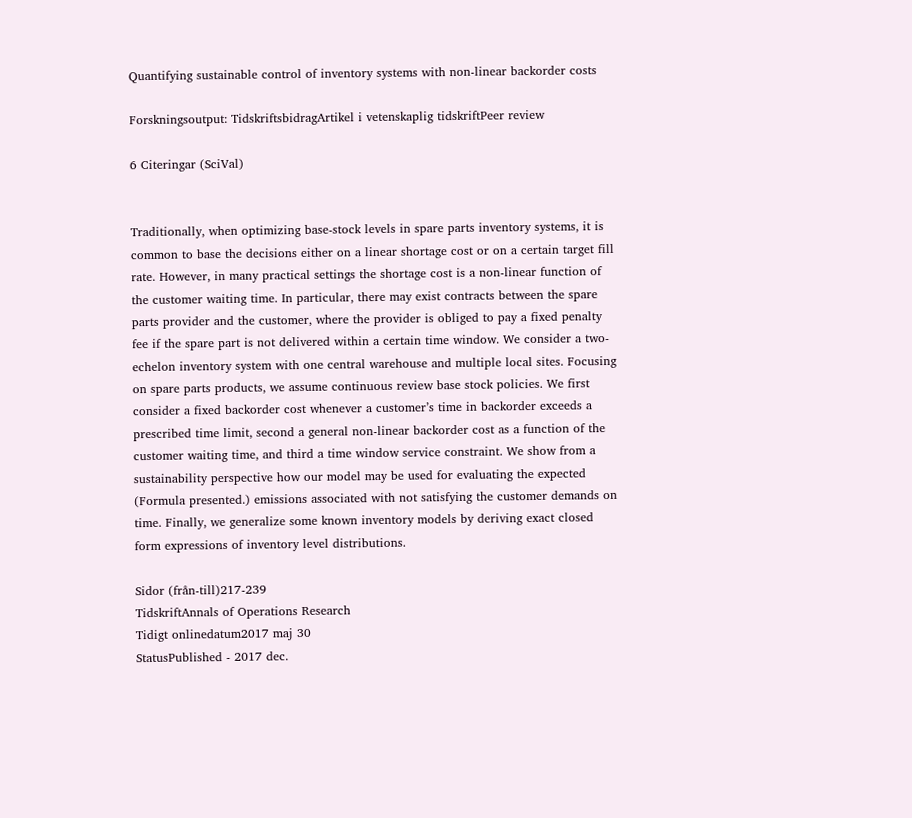Quantifying sustainable control of inventory systems with non-linear backorder costs

Forskningsoutput: TidskriftsbidragArtikel i vetenskaplig tidskriftPeer review

6 Citeringar (SciVal)


Traditionally, when optimizing base-stock levels in spare parts inventory systems, it is common to base the decisions either on a linear shortage cost or on a certain target fill rate. However, in many practical settings the shortage cost is a non-linear function of the customer waiting time. In particular, there may exist contracts between the spare parts provider and the customer, where the provider is obliged to pay a fixed penalty fee if the spare part is not delivered within a certain time window. We consider a two-echelon inventory system with one central warehouse and multiple local sites. Focusing on spare parts products, we assume continuous review base stock policies. We first consider a fixed backorder cost whenever a customer’s time in backorder exceeds a prescribed time limit, second a general non-linear backorder cost as a function of the customer waiting time, and third a time window service constraint. We show from a sustainability perspective how our model may be used for evaluating the expected (Formula presented.) emissions associated with not satisfying the customer demands on time. Finally, we generalize some known inventory models by deriving exact closed form expressions of inventory level distributions.

Sidor (från-till)217-239
TidskriftAnnals of Operations Research
Tidigt onlinedatum2017 maj 30
StatusPublished - 2017 dec.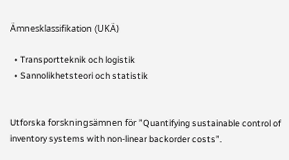Ämnesklassifikation (UKÄ)

  • Transportteknik och logistik
  • Sannolikhetsteori och statistik


Utforska forskningsämnen för ”Quantifying sustainable control of inventory systems with non-linear backorder costs”.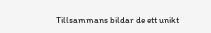Tillsammans bildar de ett unikt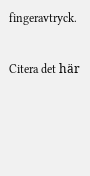fingeravtryck.

Citera det här